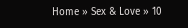Home » Sex & Love » 10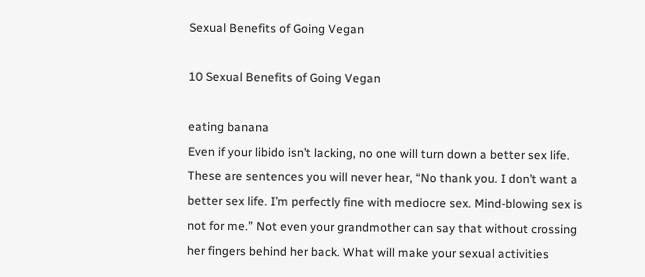Sexual Benefits of Going Vegan

10 Sexual Benefits of Going Vegan

eating banana
Even if your libido isn’t lacking, no one will turn down a better sex life. These are sentences you will never hear, “No thank you. I don’t want a better sex life. I’m perfectly fine with mediocre sex. Mind-blowing sex is not for me.” Not even your grandmother can say that without crossing her fingers behind her back. What will make your sexual activities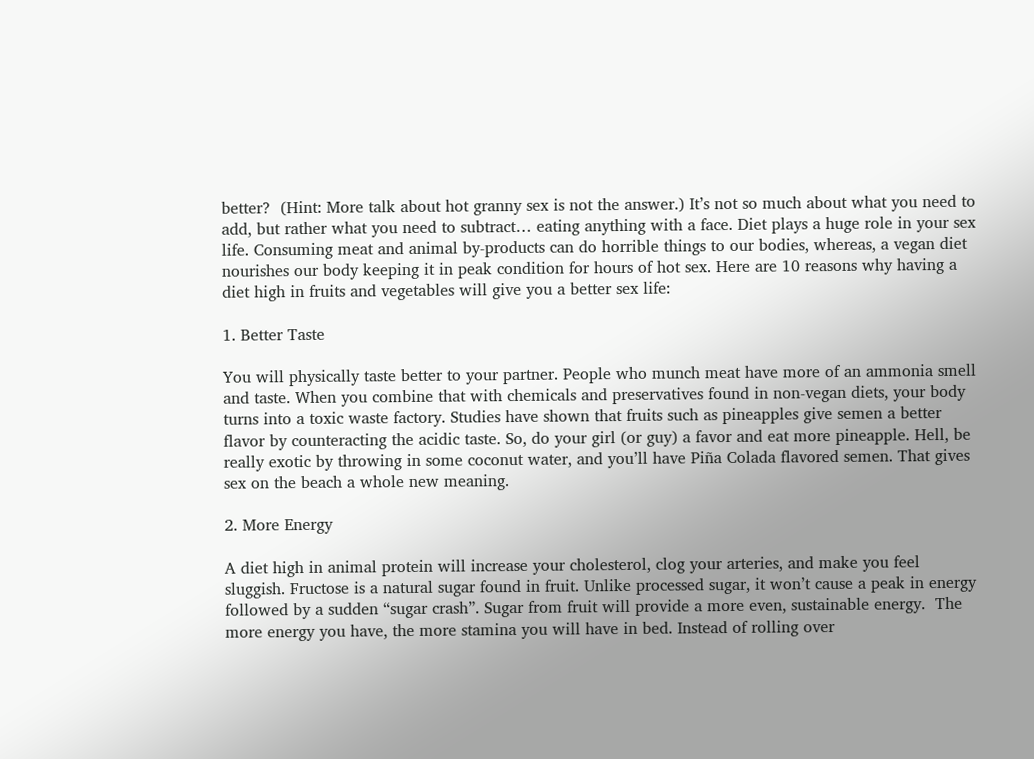better?  (Hint: More talk about hot granny sex is not the answer.) It’s not so much about what you need to add, but rather what you need to subtract… eating anything with a face. Diet plays a huge role in your sex life. Consuming meat and animal by-products can do horrible things to our bodies, whereas, a vegan diet nourishes our body keeping it in peak condition for hours of hot sex. Here are 10 reasons why having a diet high in fruits and vegetables will give you a better sex life:

1. Better Taste

You will physically taste better to your partner. People who munch meat have more of an ammonia smell and taste. When you combine that with chemicals and preservatives found in non-vegan diets, your body turns into a toxic waste factory. Studies have shown that fruits such as pineapples give semen a better flavor by counteracting the acidic taste. So, do your girl (or guy) a favor and eat more pineapple. Hell, be really exotic by throwing in some coconut water, and you’ll have Piña Colada flavored semen. That gives sex on the beach a whole new meaning.

2. More Energy

A diet high in animal protein will increase your cholesterol, clog your arteries, and make you feel sluggish. Fructose is a natural sugar found in fruit. Unlike processed sugar, it won’t cause a peak in energy followed by a sudden “sugar crash”. Sugar from fruit will provide a more even, sustainable energy.  The more energy you have, the more stamina you will have in bed. Instead of rolling over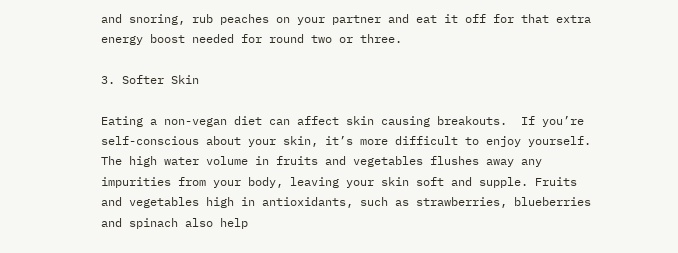and snoring, rub peaches on your partner and eat it off for that extra energy boost needed for round two or three.

3. Softer Skin

Eating a non-vegan diet can affect skin causing breakouts.  If you’re self-conscious about your skin, it’s more difficult to enjoy yourself. The high water volume in fruits and vegetables flushes away any impurities from your body, leaving your skin soft and supple. Fruits and vegetables high in antioxidants, such as strawberries, blueberries and spinach also help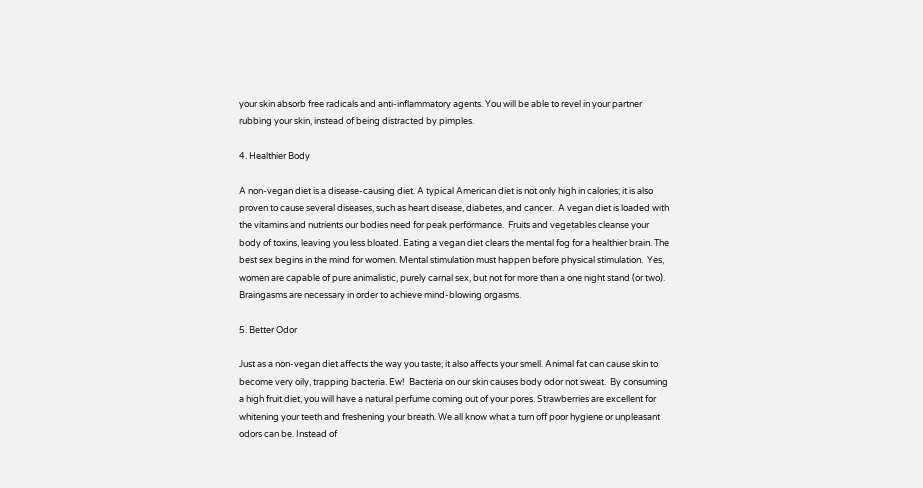your skin absorb free radicals and anti-inflammatory agents. You will be able to revel in your partner rubbing your skin, instead of being distracted by pimples.

4. Healthier Body

A non-vegan diet is a disease-causing diet. A typical American diet is not only high in calories; it is also proven to cause several diseases, such as heart disease, diabetes, and cancer.  A vegan diet is loaded with the vitamins and nutrients our bodies need for peak performance.  Fruits and vegetables cleanse your body of toxins, leaving you less bloated. Eating a vegan diet clears the mental fog for a healthier brain. The best sex begins in the mind for women. Mental stimulation must happen before physical stimulation.  Yes, women are capable of pure animalistic, purely carnal sex, but not for more than a one night stand (or two). Braingasms are necessary in order to achieve mind-blowing orgasms.

5. Better Odor

Just as a non-vegan diet affects the way you taste; it also affects your smell. Animal fat can cause skin to become very oily, trapping bacteria. Ew!  Bacteria on our skin causes body odor not sweat.  By consuming a high fruit diet, you will have a natural perfume coming out of your pores. Strawberries are excellent for whitening your teeth and freshening your breath. We all know what a turn off poor hygiene or unpleasant odors can be. Instead of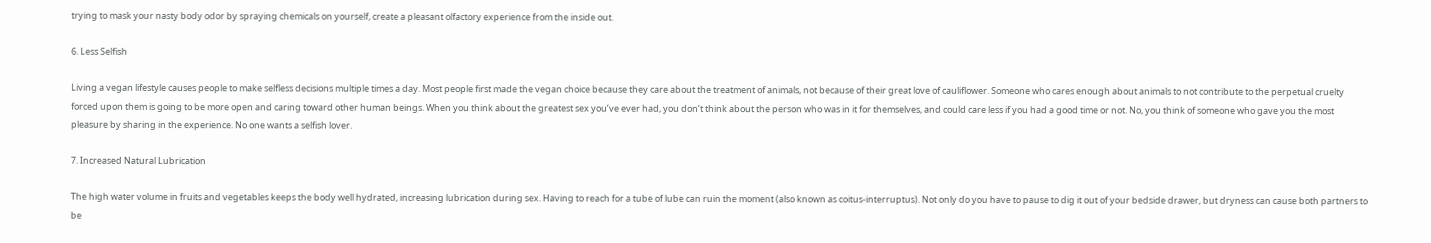trying to mask your nasty body odor by spraying chemicals on yourself, create a pleasant olfactory experience from the inside out.

6. Less Selfish

Living a vegan lifestyle causes people to make selfless decisions multiple times a day. Most people first made the vegan choice because they care about the treatment of animals, not because of their great love of cauliflower. Someone who cares enough about animals to not contribute to the perpetual cruelty forced upon them is going to be more open and caring toward other human beings. When you think about the greatest sex you’ve ever had, you don’t think about the person who was in it for themselves, and could care less if you had a good time or not. No, you think of someone who gave you the most pleasure by sharing in the experience. No one wants a selfish lover.

7. Increased Natural Lubrication

The high water volume in fruits and vegetables keeps the body well hydrated, increasing lubrication during sex. Having to reach for a tube of lube can ruin the moment (also known as coitus-interruptus). Not only do you have to pause to dig it out of your bedside drawer, but dryness can cause both partners to be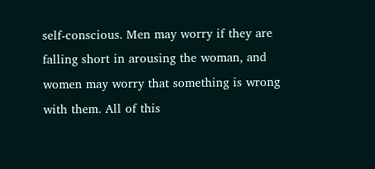self-conscious. Men may worry if they are falling short in arousing the woman, and women may worry that something is wrong with them. All of this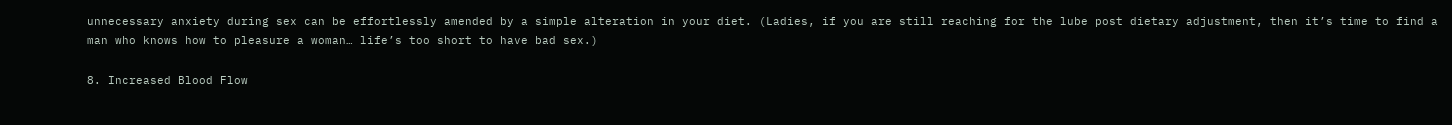unnecessary anxiety during sex can be effortlessly amended by a simple alteration in your diet. (Ladies, if you are still reaching for the lube post dietary adjustment, then it’s time to find a man who knows how to pleasure a woman… life’s too short to have bad sex.)

8. Increased Blood Flow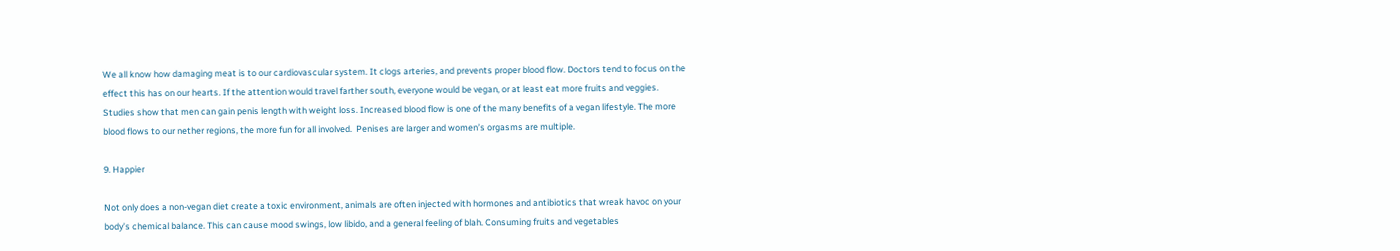We all know how damaging meat is to our cardiovascular system. It clogs arteries, and prevents proper blood flow. Doctors tend to focus on the effect this has on our hearts. If the attention would travel farther south, everyone would be vegan, or at least eat more fruits and veggies. Studies show that men can gain penis length with weight loss. Increased blood flow is one of the many benefits of a vegan lifestyle. The more blood flows to our nether regions, the more fun for all involved.  Penises are larger and women’s orgasms are multiple.

9. Happier

Not only does a non-vegan diet create a toxic environment, animals are often injected with hormones and antibiotics that wreak havoc on your body’s chemical balance. This can cause mood swings, low libido, and a general feeling of blah. Consuming fruits and vegetables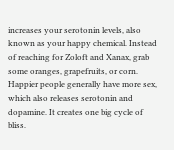increases your serotonin levels, also known as your happy chemical. Instead of reaching for Zoloft and Xanax, grab some oranges, grapefruits, or corn. Happier people generally have more sex, which also releases serotonin and dopamine. It creates one big cycle of bliss.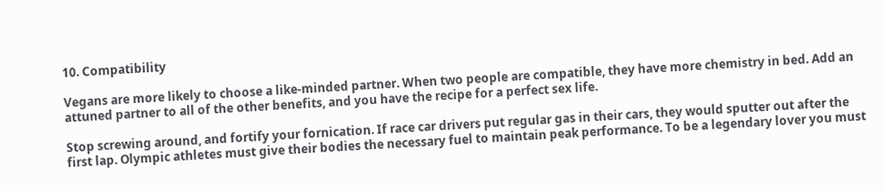10. Compatibility

Vegans are more likely to choose a like-minded partner. When two people are compatible, they have more chemistry in bed. Add an attuned partner to all of the other benefits, and you have the recipe for a perfect sex life.

Stop screwing around, and fortify your fornication. If race car drivers put regular gas in their cars, they would sputter out after the first lap. Olympic athletes must give their bodies the necessary fuel to maintain peak performance. To be a legendary lover you must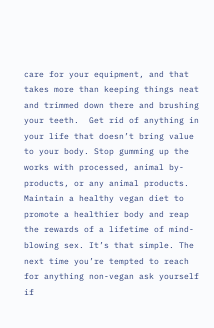care for your equipment, and that takes more than keeping things neat and trimmed down there and brushing your teeth.  Get rid of anything in your life that doesn’t bring value to your body. Stop gumming up the works with processed, animal by-products, or any animal products. Maintain a healthy vegan diet to promote a healthier body and reap the rewards of a lifetime of mind-blowing sex. It’s that simple. The next time you’re tempted to reach for anything non-vegan ask yourself if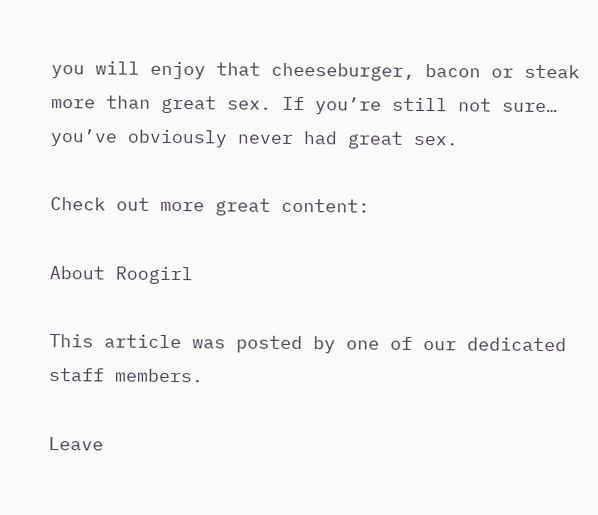you will enjoy that cheeseburger, bacon or steak more than great sex. If you’re still not sure… you’ve obviously never had great sex.

Check out more great content:

About Roogirl

This article was posted by one of our dedicated staff members.

Leave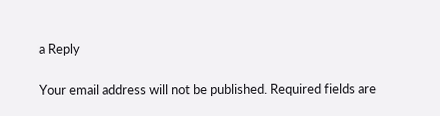a Reply

Your email address will not be published. Required fields are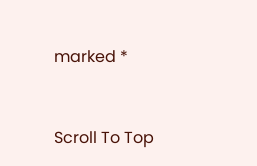marked *


Scroll To Top